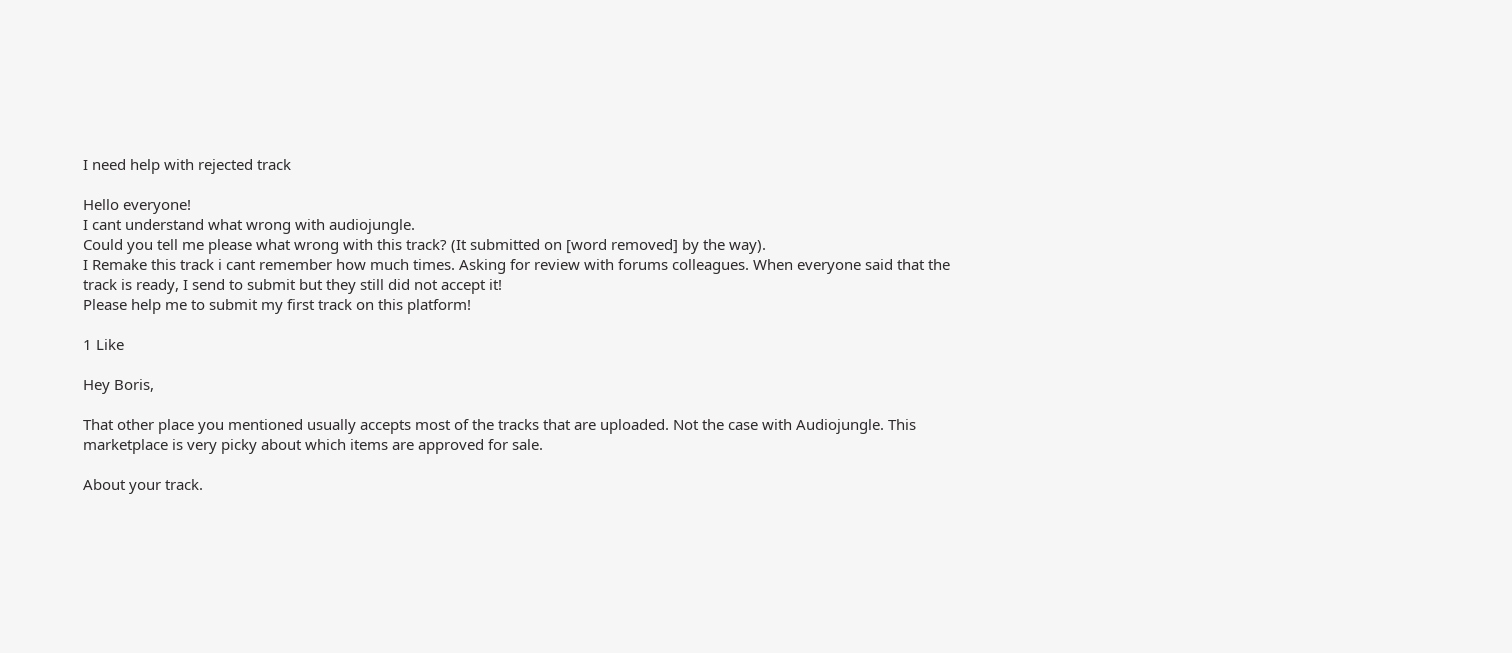I need help with rejected track

Hello everyone!
I cant understand what wrong with audiojungle.
Could you tell me please what wrong with this track? (It submitted on [word removed] by the way).
I Remake this track i cant remember how much times. Asking for review with forums colleagues. When everyone said that the track is ready, I send to submit but they still did not accept it!
Please help me to submit my first track on this platform!

1 Like

Hey Boris,

That other place you mentioned usually accepts most of the tracks that are uploaded. Not the case with Audiojungle. This marketplace is very picky about which items are approved for sale.

About your track.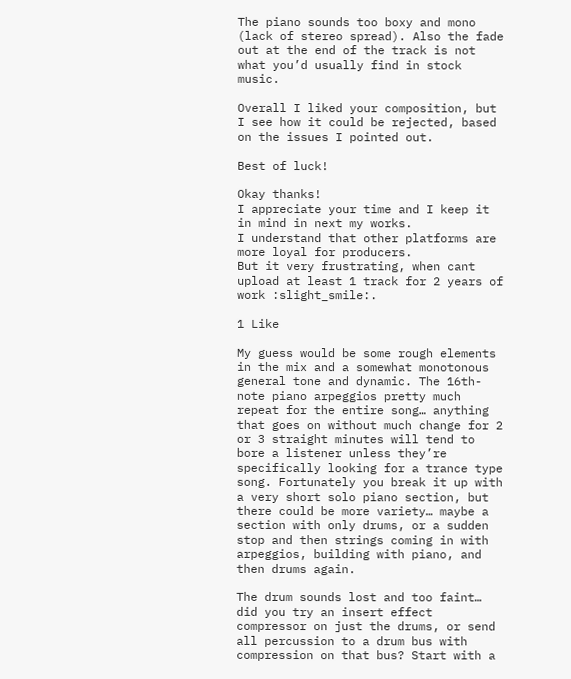The piano sounds too boxy and mono (lack of stereo spread). Also the fade out at the end of the track is not what you’d usually find in stock music.

Overall I liked your composition, but I see how it could be rejected, based on the issues I pointed out.

Best of luck!

Okay thanks!
I appreciate your time and I keep it in mind in next my works.
I understand that other platforms are more loyal for producers.
But it very frustrating, when cant upload at least 1 track for 2 years of work :slight_smile:.

1 Like

My guess would be some rough elements in the mix and a somewhat monotonous general tone and dynamic. The 16th-note piano arpeggios pretty much repeat for the entire song… anything that goes on without much change for 2 or 3 straight minutes will tend to bore a listener unless they’re specifically looking for a trance type song. Fortunately you break it up with a very short solo piano section, but there could be more variety… maybe a section with only drums, or a sudden stop and then strings coming in with arpeggios, building with piano, and then drums again.

The drum sounds lost and too faint… did you try an insert effect compressor on just the drums, or send all percussion to a drum bus with compression on that bus? Start with a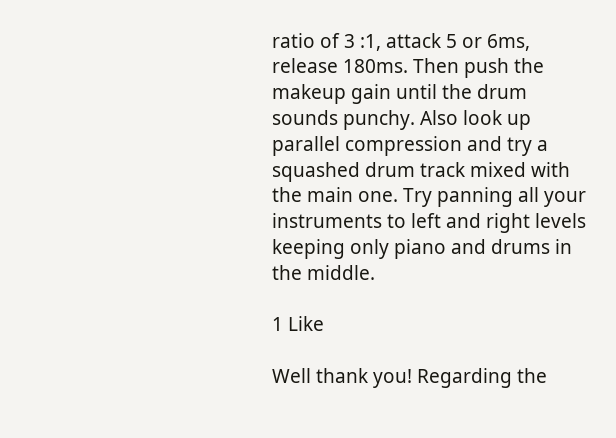ratio of 3 :1, attack 5 or 6ms, release 180ms. Then push the makeup gain until the drum sounds punchy. Also look up parallel compression and try a squashed drum track mixed with the main one. Try panning all your instruments to left and right levels keeping only piano and drums in the middle.

1 Like

Well thank you! Regarding the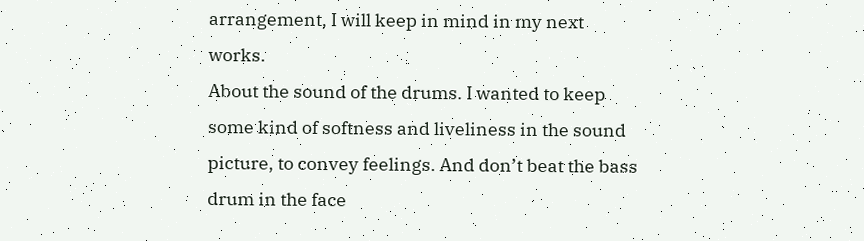arrangement, I will keep in mind in my next works.
About the sound of the drums. I wanted to keep some kind of softness and liveliness in the sound picture, to convey feelings. And don’t beat the bass drum in the face